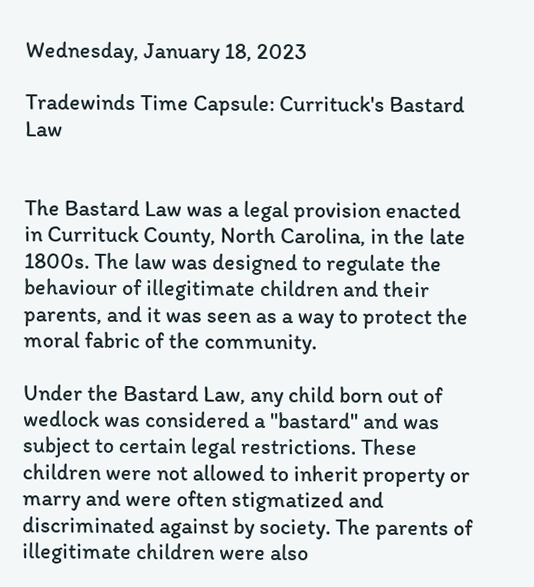Wednesday, January 18, 2023

Tradewinds Time Capsule: Currituck's Bastard Law


The Bastard Law was a legal provision enacted in Currituck County, North Carolina, in the late 1800s. The law was designed to regulate the behaviour of illegitimate children and their parents, and it was seen as a way to protect the moral fabric of the community.

Under the Bastard Law, any child born out of wedlock was considered a "bastard" and was subject to certain legal restrictions. These children were not allowed to inherit property or marry and were often stigmatized and discriminated against by society. The parents of illegitimate children were also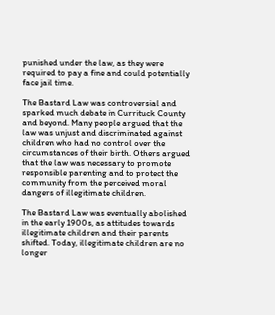punished under the law, as they were required to pay a fine and could potentially face jail time.

The Bastard Law was controversial and sparked much debate in Currituck County and beyond. Many people argued that the law was unjust and discriminated against children who had no control over the circumstances of their birth. Others argued that the law was necessary to promote responsible parenting and to protect the community from the perceived moral dangers of illegitimate children.

The Bastard Law was eventually abolished in the early 1900s, as attitudes towards illegitimate children and their parents shifted. Today, illegitimate children are no longer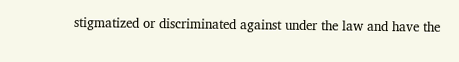stigmatized or discriminated against under the law and have the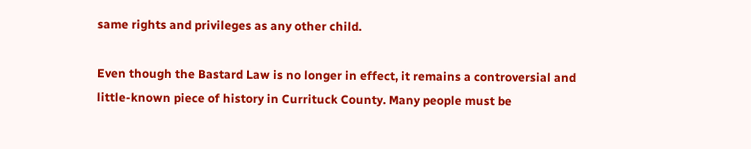same rights and privileges as any other child.

Even though the Bastard Law is no longer in effect, it remains a controversial and little-known piece of history in Currituck County. Many people must be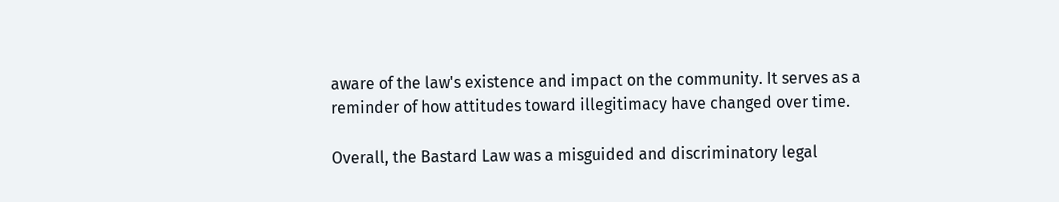aware of the law's existence and impact on the community. It serves as a reminder of how attitudes toward illegitimacy have changed over time.

Overall, the Bastard Law was a misguided and discriminatory legal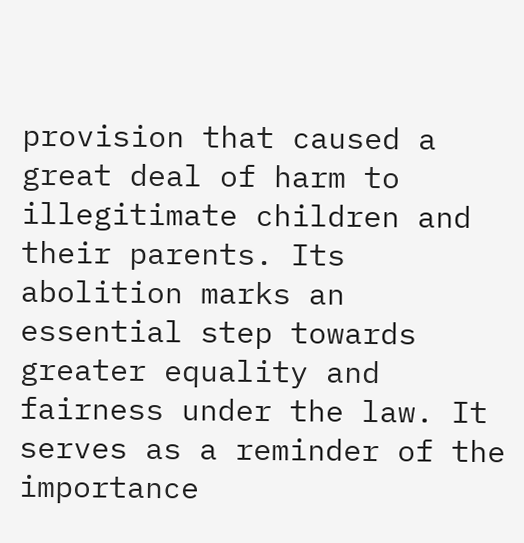provision that caused a great deal of harm to illegitimate children and their parents. Its abolition marks an essential step towards greater equality and fairness under the law. It serves as a reminder of the importance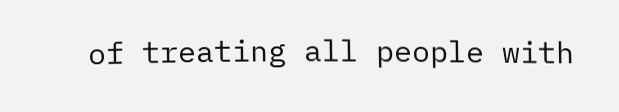of treating all people with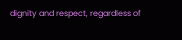dignity and respect, regardless of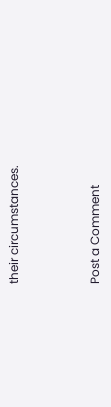their circumstances.



Post a Comment